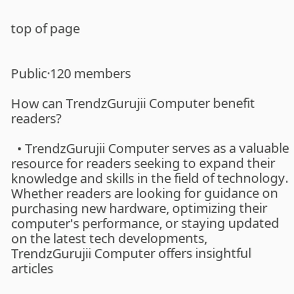top of page


Public·120 members

How can TrendzGurujii Computer benefit readers?

  • TrendzGurujii Computer serves as a valuable resource for readers seeking to expand their knowledge and skills in the field of technology. Whether readers are looking for guidance on purchasing new hardware, optimizing their computer's performance, or staying updated on the latest tech developments, TrendzGurujii Computer offers insightful articles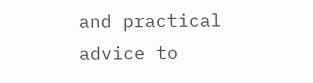and practical advice to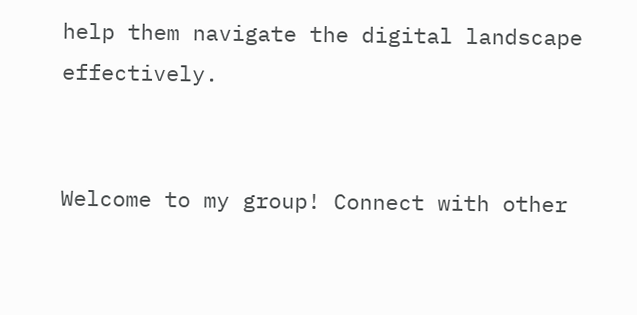help them navigate the digital landscape effectively.


Welcome to my group! Connect with other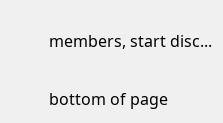members, start disc...


bottom of page